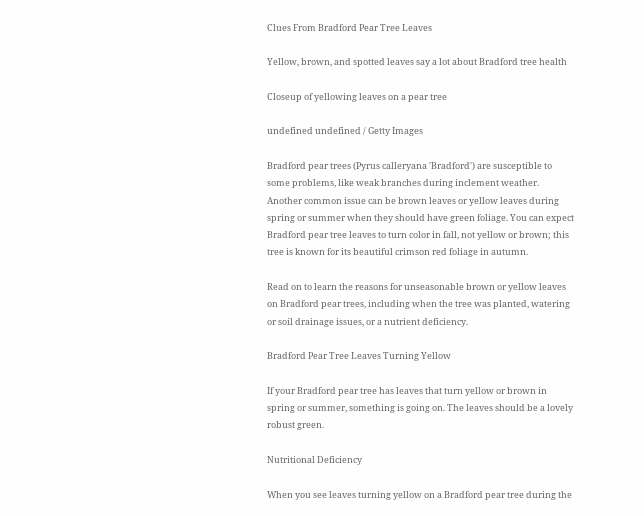Clues From Bradford Pear Tree Leaves

Yellow, brown, and spotted leaves say a lot about Bradford tree health

Closeup of yellowing leaves on a pear tree

undefined undefined / Getty Images

Bradford pear trees (Pyrus calleryana 'Bradford') are susceptible to some problems, like weak branches during inclement weather. Another common issue can be brown leaves or yellow leaves during spring or summer when they should have green foliage. You can expect Bradford pear tree leaves to turn color in fall, not yellow or brown; this tree is known for its beautiful crimson red foliage in autumn.

Read on to learn the reasons for unseasonable brown or yellow leaves on Bradford pear trees, including when the tree was planted, watering or soil drainage issues, or a nutrient deficiency.

Bradford Pear Tree Leaves Turning Yellow

If your Bradford pear tree has leaves that turn yellow or brown in spring or summer, something is going on. The leaves should be a lovely robust green.

Nutritional Deficiency

When you see leaves turning yellow on a Bradford pear tree during the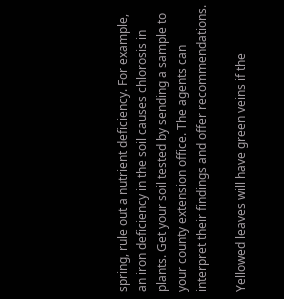spring, rule out a nutrient deficiency. For example, an iron deficiency in the soil causes chlorosis in plants. Get your soil tested by sending a sample to your county extension office. The agents can interpret their findings and offer recommendations.

Yellowed leaves will have green veins if the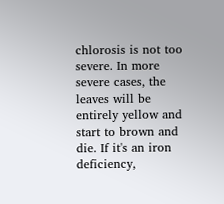chlorosis is not too severe. In more severe cases, the leaves will be entirely yellow and start to brown and die. If it's an iron deficiency,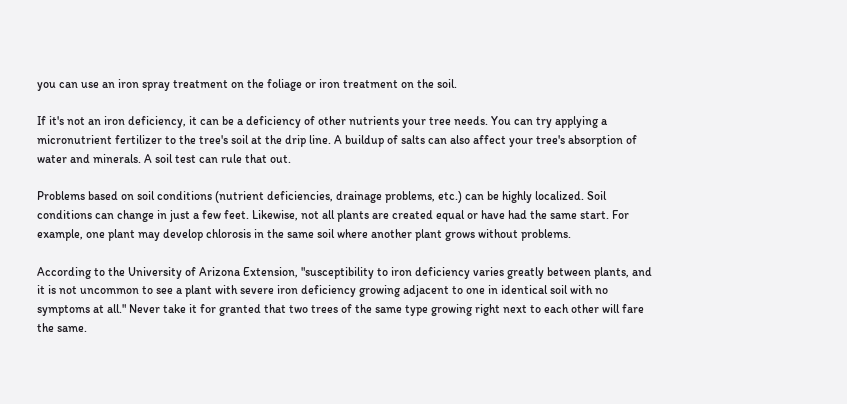you can use an iron spray treatment on the foliage or iron treatment on the soil.

If it's not an iron deficiency, it can be a deficiency of other nutrients your tree needs. You can try applying a micronutrient fertilizer to the tree's soil at the drip line. A buildup of salts can also affect your tree's absorption of water and minerals. A soil test can rule that out.

Problems based on soil conditions (nutrient deficiencies, drainage problems, etc.) can be highly localized. Soil conditions can change in just a few feet. Likewise, not all plants are created equal or have had the same start. For example, one plant may develop chlorosis in the same soil where another plant grows without problems.

According to the University of Arizona Extension, "susceptibility to iron deficiency varies greatly between plants, and it is not uncommon to see a plant with severe iron deficiency growing adjacent to one in identical soil with no symptoms at all." Never take it for granted that two trees of the same type growing right next to each other will fare the same.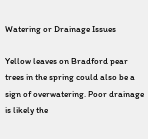Watering or Drainage Issues

Yellow leaves on Bradford pear trees in the spring could also be a sign of overwatering. Poor drainage is likely the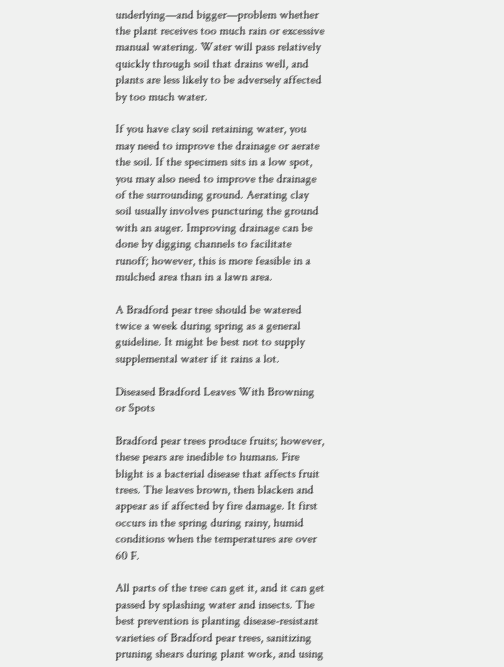underlying—and bigger—problem whether the plant receives too much rain or excessive manual watering. Water will pass relatively quickly through soil that drains well, and plants are less likely to be adversely affected by too much water.

If you have clay soil retaining water, you may need to improve the drainage or aerate the soil. If the specimen sits in a low spot, you may also need to improve the drainage of the surrounding ground. Aerating clay soil usually involves puncturing the ground with an auger. Improving drainage can be done by digging channels to facilitate runoff; however, this is more feasible in a mulched area than in a lawn area.

A Bradford pear tree should be watered twice a week during spring as a general guideline. It might be best not to supply supplemental water if it rains a lot.

Diseased Bradford Leaves With Browning or Spots

Bradford pear trees produce fruits; however, these pears are inedible to humans. Fire blight is a bacterial disease that affects fruit trees. The leaves brown, then blacken and appear as if affected by fire damage. It first occurs in the spring during rainy, humid conditions when the temperatures are over 60 F.

All parts of the tree can get it, and it can get passed by splashing water and insects. The best prevention is planting disease-resistant varieties of Bradford pear trees, sanitizing pruning shears during plant work, and using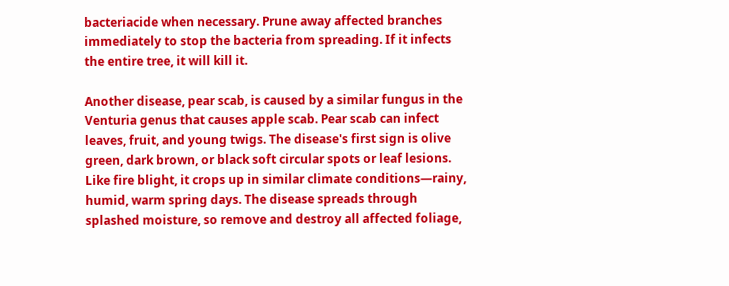bacteriacide when necessary. Prune away affected branches immediately to stop the bacteria from spreading. If it infects the entire tree, it will kill it.

Another disease, pear scab, is caused by a similar fungus in the Venturia genus that causes apple scab. Pear scab can infect leaves, fruit, and young twigs. The disease's first sign is olive green, dark brown, or black soft circular spots or leaf lesions. Like fire blight, it crops up in similar climate conditions—rainy, humid, warm spring days. The disease spreads through splashed moisture, so remove and destroy all affected foliage,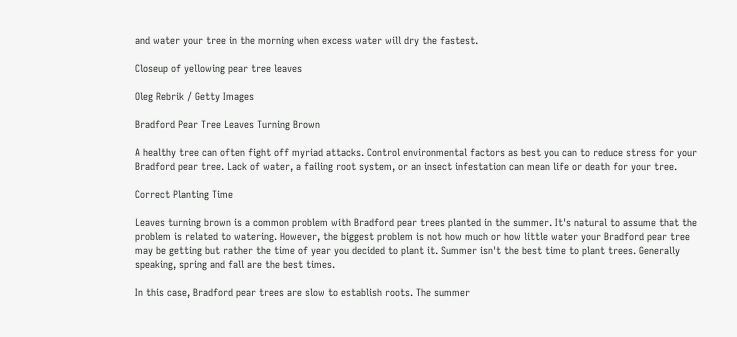and water your tree in the morning when excess water will dry the fastest.

Closeup of yellowing pear tree leaves

Oleg Rebrik / Getty Images

Bradford Pear Tree Leaves Turning Brown

A healthy tree can often fight off myriad attacks. Control environmental factors as best you can to reduce stress for your Bradford pear tree. Lack of water, a failing root system, or an insect infestation can mean life or death for your tree.

Correct Planting Time

Leaves turning brown is a common problem with Bradford pear trees planted in the summer. It's natural to assume that the problem is related to watering. However, the biggest problem is not how much or how little water your Bradford pear tree may be getting but rather the time of year you decided to plant it. Summer isn't the best time to plant trees. Generally speaking, spring and fall are the best times.

In this case, Bradford pear trees are slow to establish roots. The summer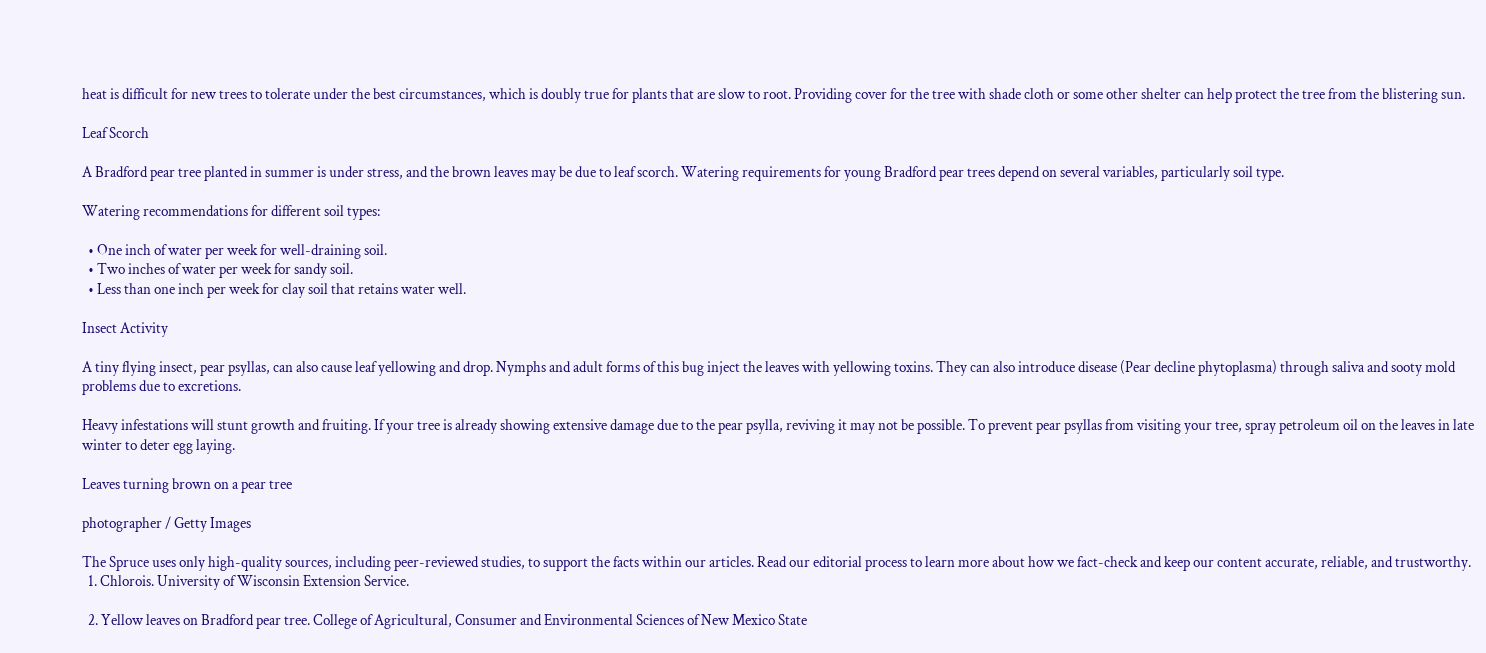heat is difficult for new trees to tolerate under the best circumstances, which is doubly true for plants that are slow to root. Providing cover for the tree with shade cloth or some other shelter can help protect the tree from the blistering sun.

Leaf Scorch

A Bradford pear tree planted in summer is under stress, and the brown leaves may be due to leaf scorch. Watering requirements for young Bradford pear trees depend on several variables, particularly soil type.

Watering recommendations for different soil types:

  • One inch of water per week for well-draining soil.
  • Two inches of water per week for sandy soil.
  • Less than one inch per week for clay soil that retains water well.

Insect Activity

A tiny flying insect, pear psyllas, can also cause leaf yellowing and drop. Nymphs and adult forms of this bug inject the leaves with yellowing toxins. They can also introduce disease (Pear decline phytoplasma) through saliva and sooty mold problems due to excretions.

Heavy infestations will stunt growth and fruiting. If your tree is already showing extensive damage due to the pear psylla, reviving it may not be possible. To prevent pear psyllas from visiting your tree, spray petroleum oil on the leaves in late winter to deter egg laying.

Leaves turning brown on a pear tree

photographer / Getty Images

The Spruce uses only high-quality sources, including peer-reviewed studies, to support the facts within our articles. Read our editorial process to learn more about how we fact-check and keep our content accurate, reliable, and trustworthy.
  1. Chlorois. University of Wisconsin Extension Service.

  2. Yellow leaves on Bradford pear tree. College of Agricultural, Consumer and Environmental Sciences of New Mexico State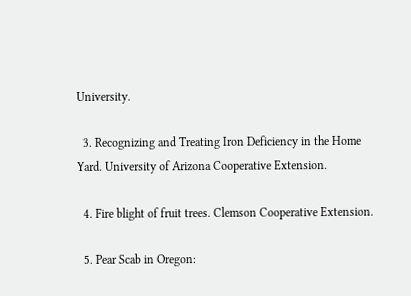University.

  3. Recognizing and Treating Iron Deficiency in the Home Yard. University of Arizona Cooperative Extension.

  4. Fire blight of fruit trees. Clemson Cooperative Extension.

  5. Pear Scab in Oregon: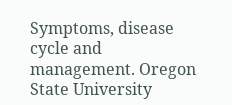Symptoms, disease cycle and management. Oregon State University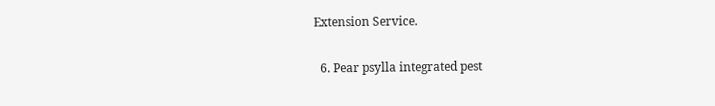Extension Service.

  6. Pear psylla integrated pest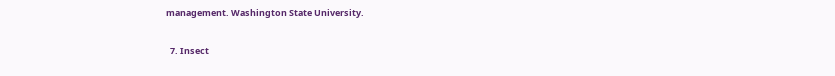management. Washington State University.

  7. Insect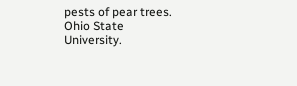pests of pear trees. Ohio State University.